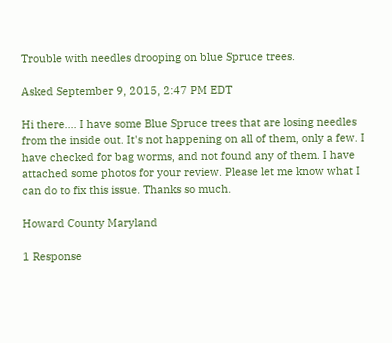Trouble with needles drooping on blue Spruce trees.

Asked September 9, 2015, 2:47 PM EDT

Hi there.... I have some Blue Spruce trees that are losing needles from the inside out. It's not happening on all of them, only a few. I have checked for bag worms, and not found any of them. I have attached some photos for your review. Please let me know what I can do to fix this issue. Thanks so much.

Howard County Maryland

1 Response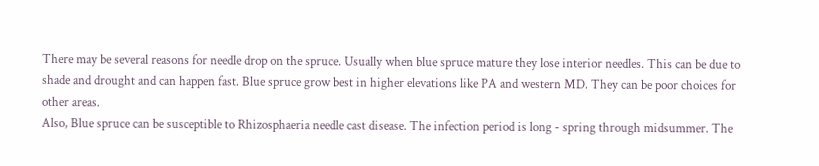There may be several reasons for needle drop on the spruce. Usually when blue spruce mature they lose interior needles. This can be due to shade and drought and can happen fast. Blue spruce grow best in higher elevations like PA and western MD. They can be poor choices for other areas.
Also, Blue spruce can be susceptible to Rhizosphaeria needle cast disease. The infection period is long - spring through midsummer. The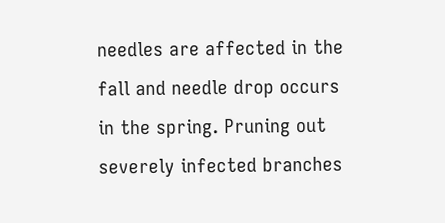needles are affected in the fall and needle drop occurs in the spring. Pruning out severely infected branches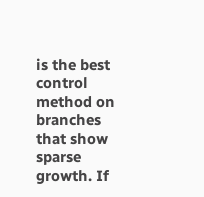is the best control method on branches that show sparse growth. If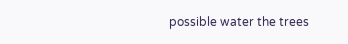possible water the trees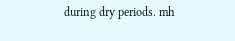during dry periods. mh